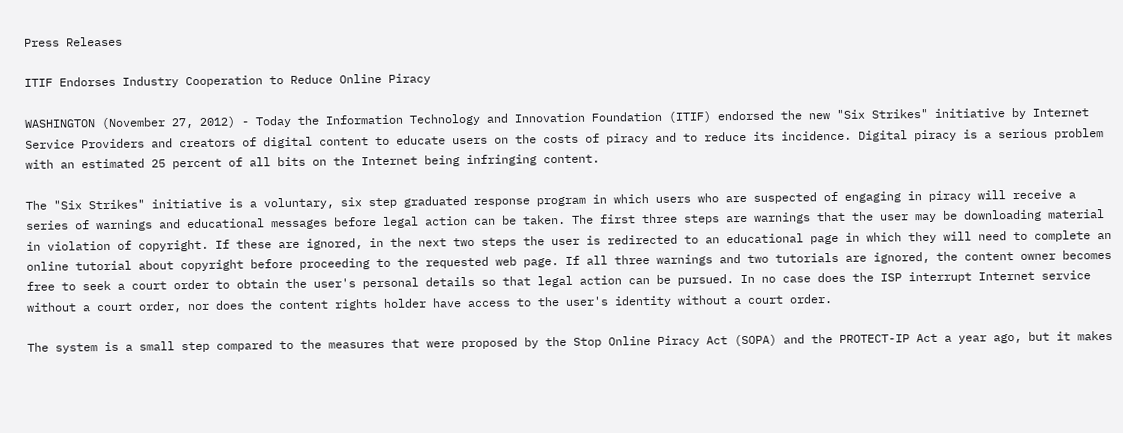Press Releases

ITIF Endorses Industry Cooperation to Reduce Online Piracy

WASHINGTON (November 27, 2012) - Today the Information Technology and Innovation Foundation (ITIF) endorsed the new "Six Strikes" initiative by Internet Service Providers and creators of digital content to educate users on the costs of piracy and to reduce its incidence. Digital piracy is a serious problem with an estimated 25 percent of all bits on the Internet being infringing content.

The "Six Strikes" initiative is a voluntary, six step graduated response program in which users who are suspected of engaging in piracy will receive a series of warnings and educational messages before legal action can be taken. The first three steps are warnings that the user may be downloading material in violation of copyright. If these are ignored, in the next two steps the user is redirected to an educational page in which they will need to complete an online tutorial about copyright before proceeding to the requested web page. If all three warnings and two tutorials are ignored, the content owner becomes free to seek a court order to obtain the user's personal details so that legal action can be pursued. In no case does the ISP interrupt Internet service without a court order, nor does the content rights holder have access to the user's identity without a court order.

The system is a small step compared to the measures that were proposed by the Stop Online Piracy Act (SOPA) and the PROTECT-IP Act a year ago, but it makes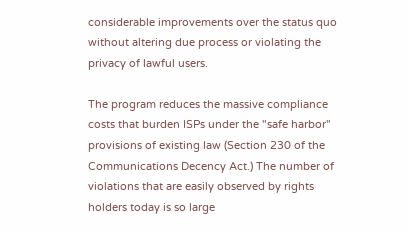considerable improvements over the status quo without altering due process or violating the privacy of lawful users.

The program reduces the massive compliance costs that burden ISPs under the "safe harbor" provisions of existing law (Section 230 of the Communications Decency Act.) The number of violations that are easily observed by rights holders today is so large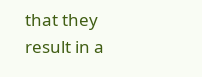that they result in a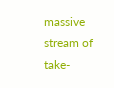massive stream of take-